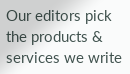Our editors pick the products & services we write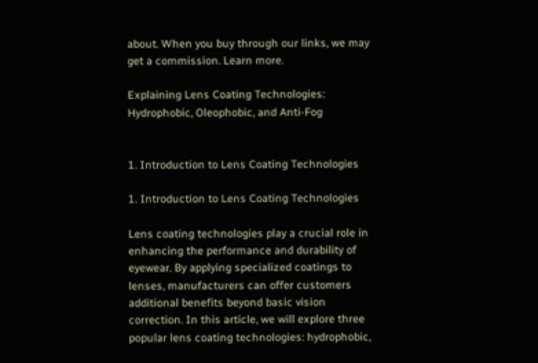about. When you buy through our links, we may get a commission. Learn more.

Explaining Lens Coating Technologies: Hydrophobic, Oleophobic, and Anti-Fog


1. Introduction to Lens Coating Technologies

1. Introduction to Lens Coating Technologies

Lens coating technologies play a crucial role in enhancing the performance and durability of eyewear. By applying specialized coatings to lenses, manufacturers can offer customers additional benefits beyond basic vision correction. In this article, we will explore three popular lens coating technologies: hydrophobic,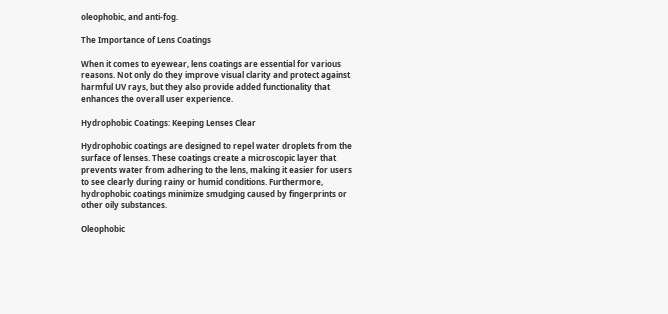oleophobic, and anti-fog.

The Importance of Lens Coatings

When it comes to eyewear, lens coatings are essential for various reasons. Not only do they improve visual clarity and protect against harmful UV rays, but they also provide added functionality that enhances the overall user experience.

Hydrophobic Coatings: Keeping Lenses Clear

Hydrophobic coatings are designed to repel water droplets from the surface of lenses. These coatings create a microscopic layer that prevents water from adhering to the lens, making it easier for users to see clearly during rainy or humid conditions. Furthermore, hydrophobic coatings minimize smudging caused by fingerprints or other oily substances.

Oleophobic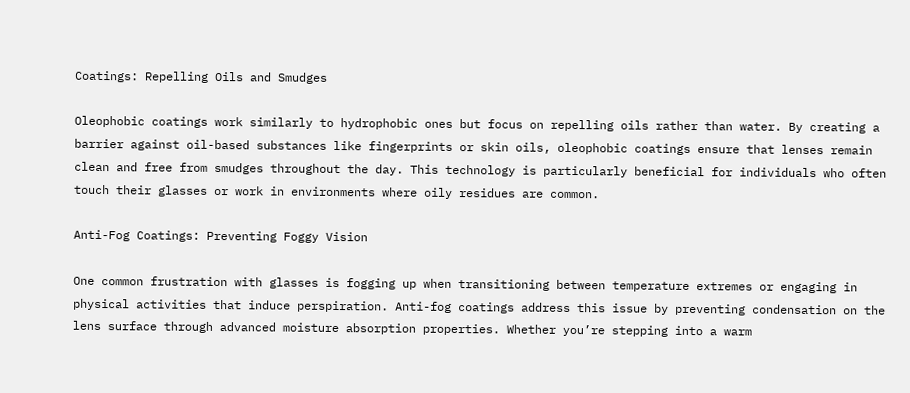Coatings: Repelling Oils and Smudges

Oleophobic coatings work similarly to hydrophobic ones but focus on repelling oils rather than water. By creating a barrier against oil-based substances like fingerprints or skin oils, oleophobic coatings ensure that lenses remain clean and free from smudges throughout the day. This technology is particularly beneficial for individuals who often touch their glasses or work in environments where oily residues are common.

Anti-Fog Coatings: Preventing Foggy Vision

One common frustration with glasses is fogging up when transitioning between temperature extremes or engaging in physical activities that induce perspiration. Anti-fog coatings address this issue by preventing condensation on the lens surface through advanced moisture absorption properties. Whether you’re stepping into a warm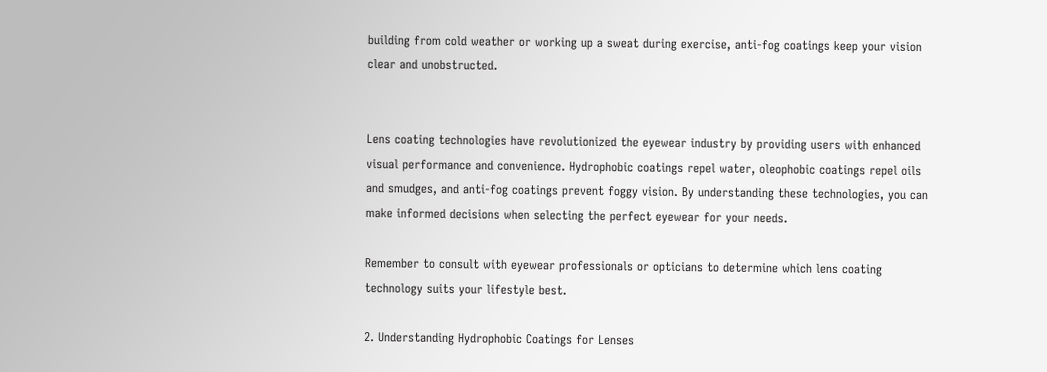building from cold weather or working up a sweat during exercise, anti-fog coatings keep your vision clear and unobstructed.


Lens coating technologies have revolutionized the eyewear industry by providing users with enhanced visual performance and convenience. Hydrophobic coatings repel water, oleophobic coatings repel oils and smudges, and anti-fog coatings prevent foggy vision. By understanding these technologies, you can make informed decisions when selecting the perfect eyewear for your needs.

Remember to consult with eyewear professionals or opticians to determine which lens coating technology suits your lifestyle best.

2. Understanding Hydrophobic Coatings for Lenses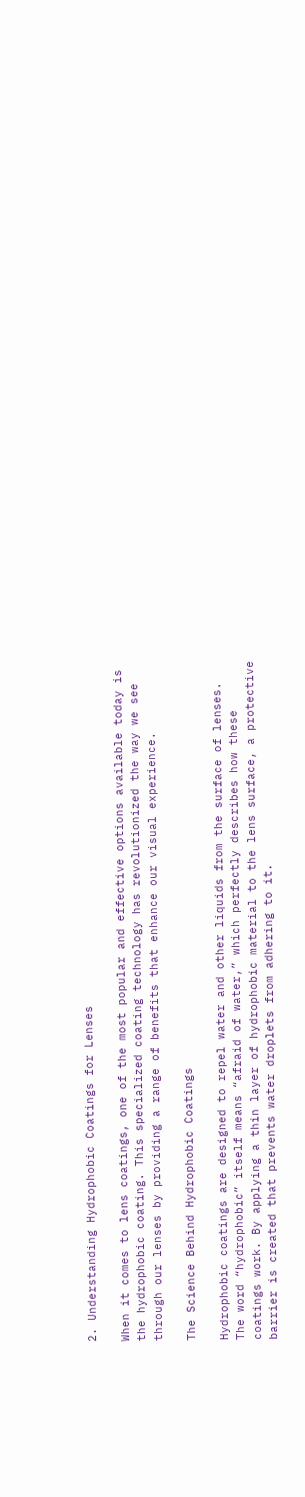2. Understanding Hydrophobic Coatings for Lenses

When it comes to lens coatings, one of the most popular and effective options available today is the hydrophobic coating. This specialized coating technology has revolutionized the way we see through our lenses by providing a range of benefits that enhance our visual experience.

The Science Behind Hydrophobic Coatings

Hydrophobic coatings are designed to repel water and other liquids from the surface of lenses. The word “hydrophobic” itself means “afraid of water,” which perfectly describes how these coatings work. By applying a thin layer of hydrophobic material to the lens surface, a protective barrier is created that prevents water droplets from adhering to it.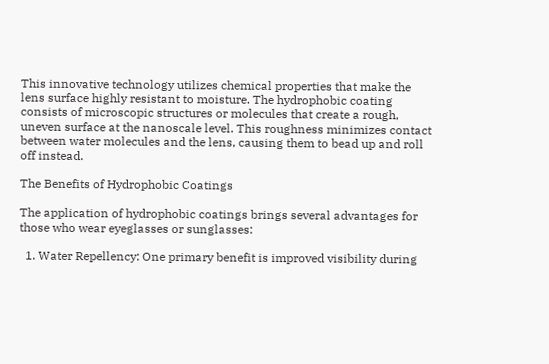This innovative technology utilizes chemical properties that make the lens surface highly resistant to moisture. The hydrophobic coating consists of microscopic structures or molecules that create a rough, uneven surface at the nanoscale level. This roughness minimizes contact between water molecules and the lens, causing them to bead up and roll off instead.

The Benefits of Hydrophobic Coatings

The application of hydrophobic coatings brings several advantages for those who wear eyeglasses or sunglasses:

  1. Water Repellency: One primary benefit is improved visibility during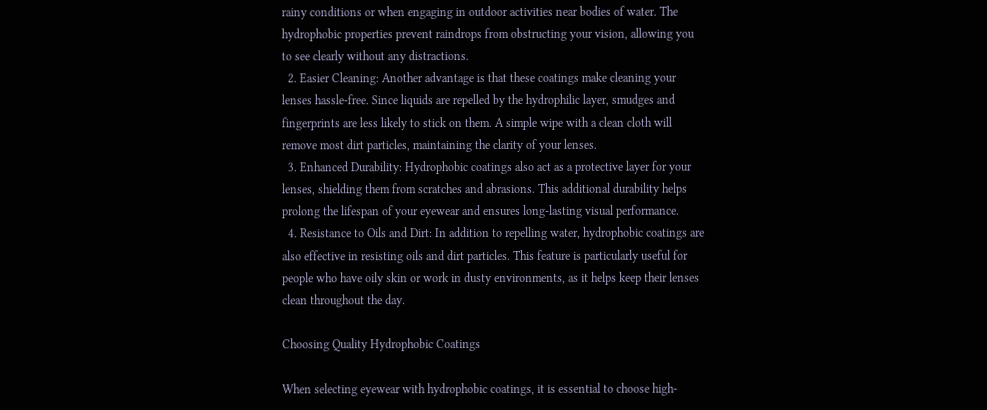rainy conditions or when engaging in outdoor activities near bodies of water. The hydrophobic properties prevent raindrops from obstructing your vision, allowing you to see clearly without any distractions.
  2. Easier Cleaning: Another advantage is that these coatings make cleaning your lenses hassle-free. Since liquids are repelled by the hydrophilic layer, smudges and fingerprints are less likely to stick on them. A simple wipe with a clean cloth will remove most dirt particles, maintaining the clarity of your lenses.
  3. Enhanced Durability: Hydrophobic coatings also act as a protective layer for your lenses, shielding them from scratches and abrasions. This additional durability helps prolong the lifespan of your eyewear and ensures long-lasting visual performance.
  4. Resistance to Oils and Dirt: In addition to repelling water, hydrophobic coatings are also effective in resisting oils and dirt particles. This feature is particularly useful for people who have oily skin or work in dusty environments, as it helps keep their lenses clean throughout the day.

Choosing Quality Hydrophobic Coatings

When selecting eyewear with hydrophobic coatings, it is essential to choose high-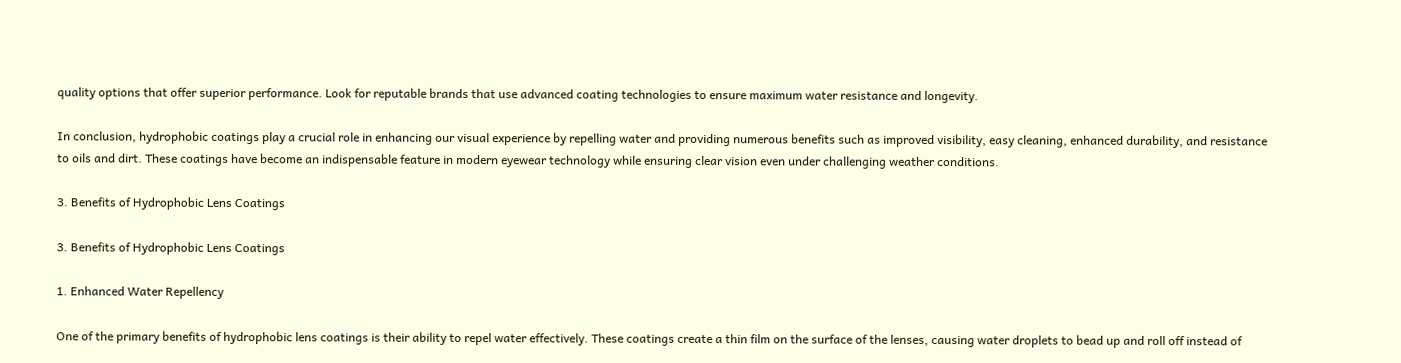quality options that offer superior performance. Look for reputable brands that use advanced coating technologies to ensure maximum water resistance and longevity.

In conclusion, hydrophobic coatings play a crucial role in enhancing our visual experience by repelling water and providing numerous benefits such as improved visibility, easy cleaning, enhanced durability, and resistance to oils and dirt. These coatings have become an indispensable feature in modern eyewear technology while ensuring clear vision even under challenging weather conditions.

3. Benefits of Hydrophobic Lens Coatings

3. Benefits of Hydrophobic Lens Coatings

1. Enhanced Water Repellency

One of the primary benefits of hydrophobic lens coatings is their ability to repel water effectively. These coatings create a thin film on the surface of the lenses, causing water droplets to bead up and roll off instead of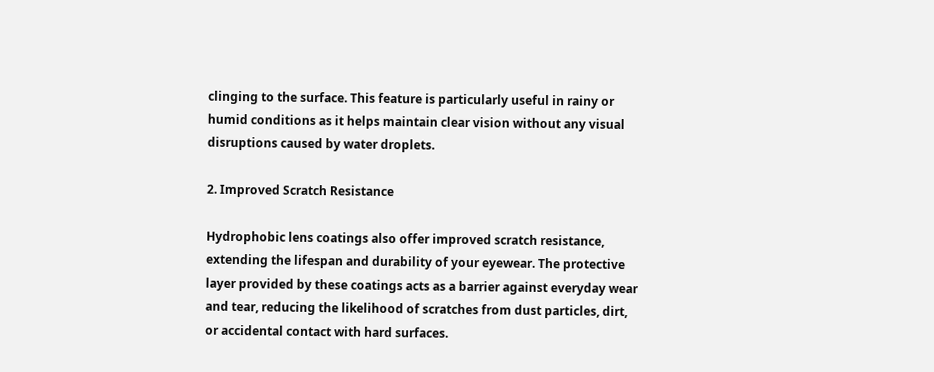clinging to the surface. This feature is particularly useful in rainy or humid conditions as it helps maintain clear vision without any visual disruptions caused by water droplets.

2. Improved Scratch Resistance

Hydrophobic lens coatings also offer improved scratch resistance, extending the lifespan and durability of your eyewear. The protective layer provided by these coatings acts as a barrier against everyday wear and tear, reducing the likelihood of scratches from dust particles, dirt, or accidental contact with hard surfaces.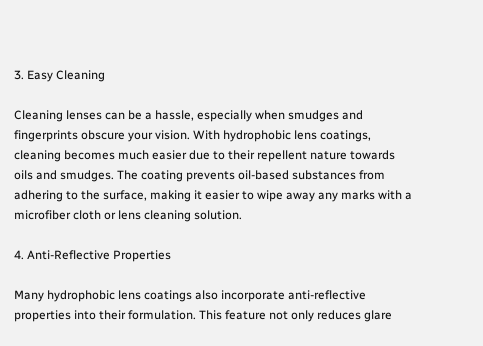3. Easy Cleaning

Cleaning lenses can be a hassle, especially when smudges and fingerprints obscure your vision. With hydrophobic lens coatings, cleaning becomes much easier due to their repellent nature towards oils and smudges. The coating prevents oil-based substances from adhering to the surface, making it easier to wipe away any marks with a microfiber cloth or lens cleaning solution.

4. Anti-Reflective Properties

Many hydrophobic lens coatings also incorporate anti-reflective properties into their formulation. This feature not only reduces glare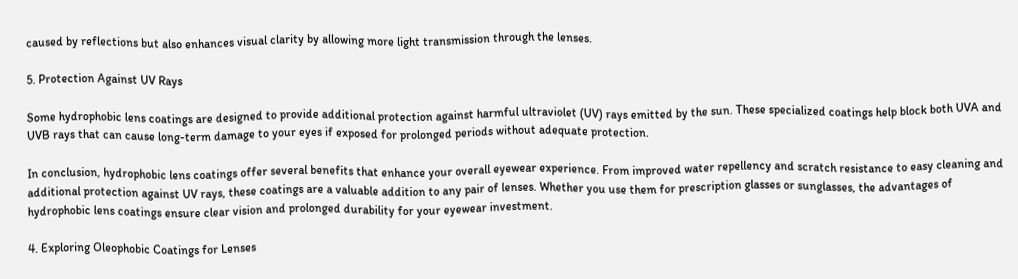caused by reflections but also enhances visual clarity by allowing more light transmission through the lenses.

5. Protection Against UV Rays

Some hydrophobic lens coatings are designed to provide additional protection against harmful ultraviolet (UV) rays emitted by the sun. These specialized coatings help block both UVA and UVB rays that can cause long-term damage to your eyes if exposed for prolonged periods without adequate protection.

In conclusion, hydrophobic lens coatings offer several benefits that enhance your overall eyewear experience. From improved water repellency and scratch resistance to easy cleaning and additional protection against UV rays, these coatings are a valuable addition to any pair of lenses. Whether you use them for prescription glasses or sunglasses, the advantages of hydrophobic lens coatings ensure clear vision and prolonged durability for your eyewear investment.

4. Exploring Oleophobic Coatings for Lenses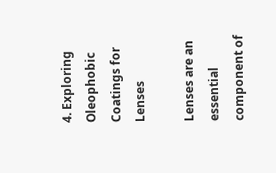4. Exploring Oleophobic Coatings for Lenses

Lenses are an essential component of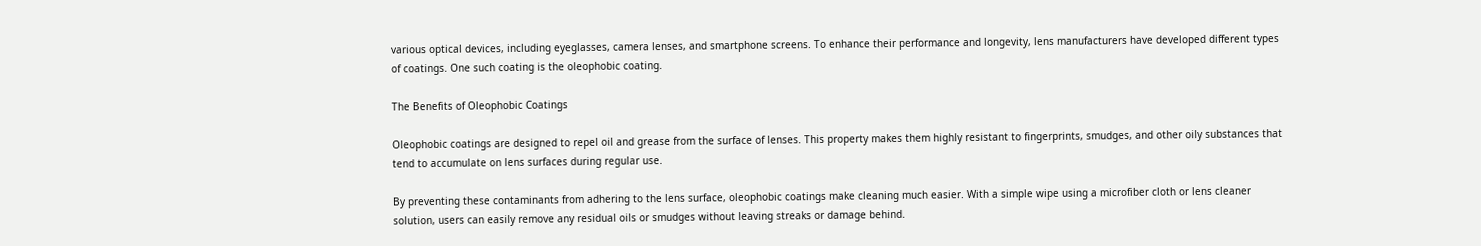various optical devices, including eyeglasses, camera lenses, and smartphone screens. To enhance their performance and longevity, lens manufacturers have developed different types of coatings. One such coating is the oleophobic coating.

The Benefits of Oleophobic Coatings

Oleophobic coatings are designed to repel oil and grease from the surface of lenses. This property makes them highly resistant to fingerprints, smudges, and other oily substances that tend to accumulate on lens surfaces during regular use.

By preventing these contaminants from adhering to the lens surface, oleophobic coatings make cleaning much easier. With a simple wipe using a microfiber cloth or lens cleaner solution, users can easily remove any residual oils or smudges without leaving streaks or damage behind.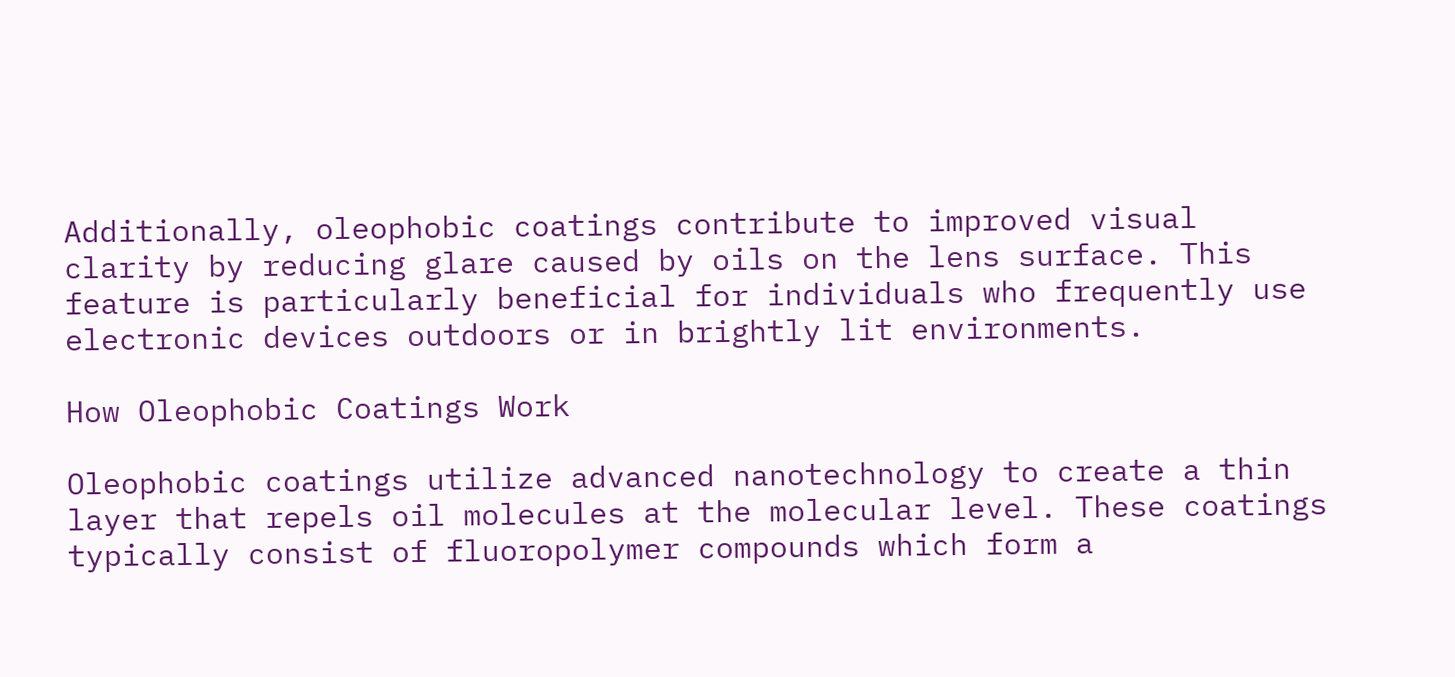Additionally, oleophobic coatings contribute to improved visual clarity by reducing glare caused by oils on the lens surface. This feature is particularly beneficial for individuals who frequently use electronic devices outdoors or in brightly lit environments.

How Oleophobic Coatings Work

Oleophobic coatings utilize advanced nanotechnology to create a thin layer that repels oil molecules at the molecular level. These coatings typically consist of fluoropolymer compounds which form a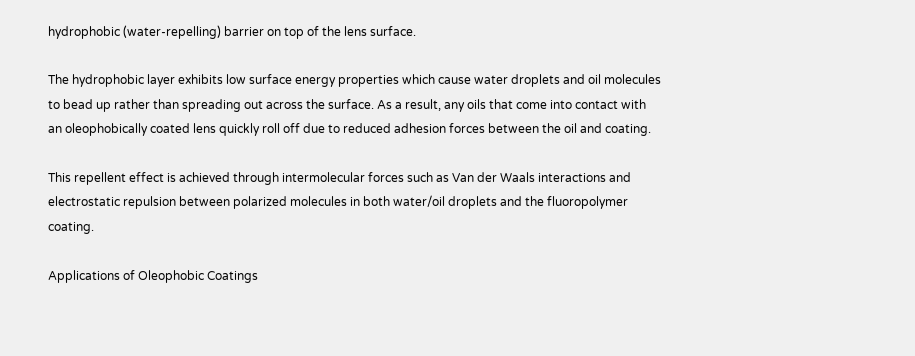hydrophobic (water-repelling) barrier on top of the lens surface.

The hydrophobic layer exhibits low surface energy properties which cause water droplets and oil molecules to bead up rather than spreading out across the surface. As a result, any oils that come into contact with an oleophobically coated lens quickly roll off due to reduced adhesion forces between the oil and coating.

This repellent effect is achieved through intermolecular forces such as Van der Waals interactions and electrostatic repulsion between polarized molecules in both water/oil droplets and the fluoropolymer coating.

Applications of Oleophobic Coatings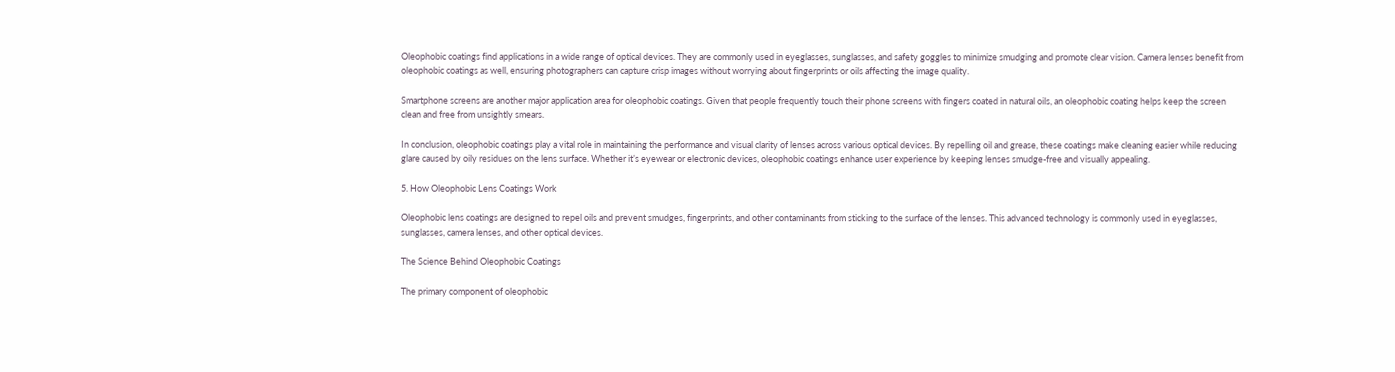Oleophobic coatings find applications in a wide range of optical devices. They are commonly used in eyeglasses, sunglasses, and safety goggles to minimize smudging and promote clear vision. Camera lenses benefit from oleophobic coatings as well, ensuring photographers can capture crisp images without worrying about fingerprints or oils affecting the image quality.

Smartphone screens are another major application area for oleophobic coatings. Given that people frequently touch their phone screens with fingers coated in natural oils, an oleophobic coating helps keep the screen clean and free from unsightly smears.

In conclusion, oleophobic coatings play a vital role in maintaining the performance and visual clarity of lenses across various optical devices. By repelling oil and grease, these coatings make cleaning easier while reducing glare caused by oily residues on the lens surface. Whether it’s eyewear or electronic devices, oleophobic coatings enhance user experience by keeping lenses smudge-free and visually appealing.

5. How Oleophobic Lens Coatings Work

Oleophobic lens coatings are designed to repel oils and prevent smudges, fingerprints, and other contaminants from sticking to the surface of the lenses. This advanced technology is commonly used in eyeglasses, sunglasses, camera lenses, and other optical devices.

The Science Behind Oleophobic Coatings

The primary component of oleophobic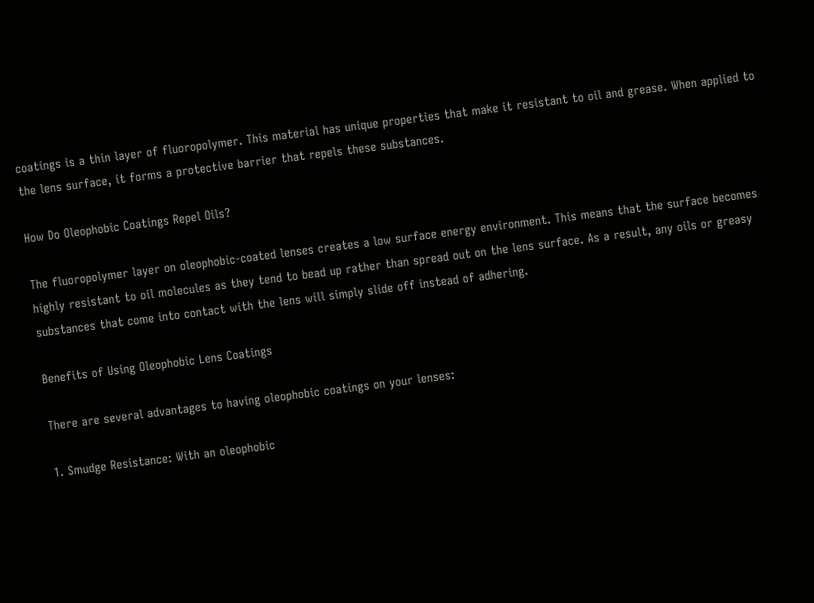coatings is a thin layer of fluoropolymer. This material has unique properties that make it resistant to oil and grease. When applied to the lens surface, it forms a protective barrier that repels these substances.

How Do Oleophobic Coatings Repel Oils?

The fluoropolymer layer on oleophobic-coated lenses creates a low surface energy environment. This means that the surface becomes highly resistant to oil molecules as they tend to bead up rather than spread out on the lens surface. As a result, any oils or greasy substances that come into contact with the lens will simply slide off instead of adhering.

Benefits of Using Oleophobic Lens Coatings

There are several advantages to having oleophobic coatings on your lenses:

1. Smudge Resistance: With an oleophobic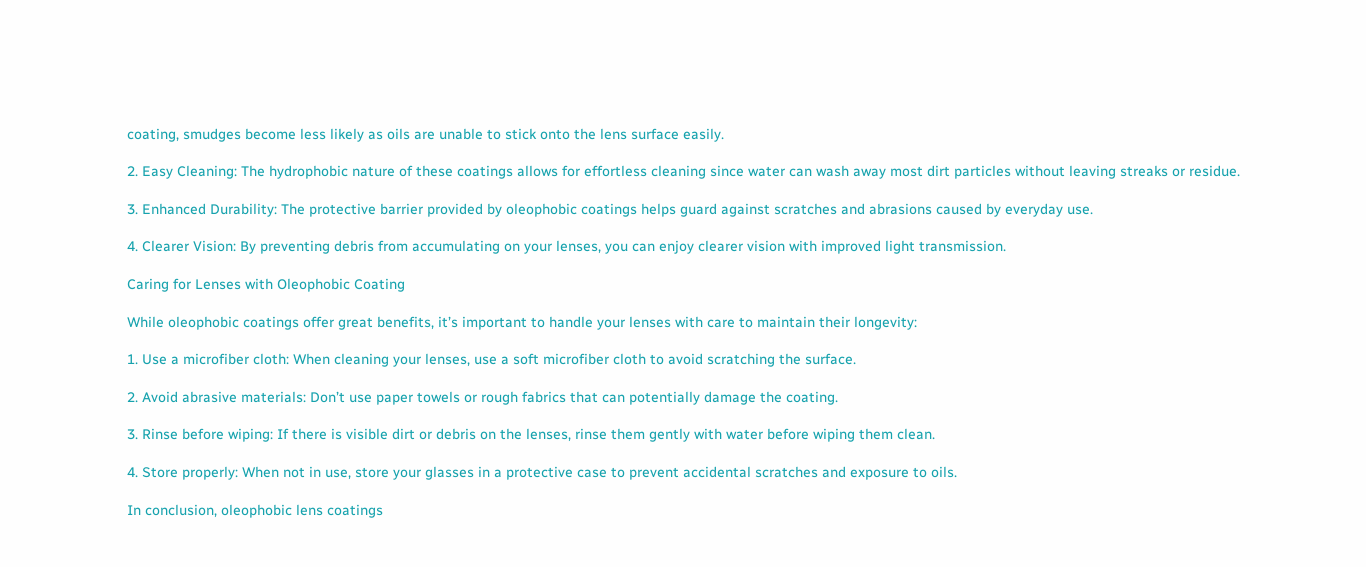coating, smudges become less likely as oils are unable to stick onto the lens surface easily.

2. Easy Cleaning: The hydrophobic nature of these coatings allows for effortless cleaning since water can wash away most dirt particles without leaving streaks or residue.

3. Enhanced Durability: The protective barrier provided by oleophobic coatings helps guard against scratches and abrasions caused by everyday use.

4. Clearer Vision: By preventing debris from accumulating on your lenses, you can enjoy clearer vision with improved light transmission.

Caring for Lenses with Oleophobic Coating

While oleophobic coatings offer great benefits, it’s important to handle your lenses with care to maintain their longevity:

1. Use a microfiber cloth: When cleaning your lenses, use a soft microfiber cloth to avoid scratching the surface.

2. Avoid abrasive materials: Don’t use paper towels or rough fabrics that can potentially damage the coating.

3. Rinse before wiping: If there is visible dirt or debris on the lenses, rinse them gently with water before wiping them clean.

4. Store properly: When not in use, store your glasses in a protective case to prevent accidental scratches and exposure to oils.

In conclusion, oleophobic lens coatings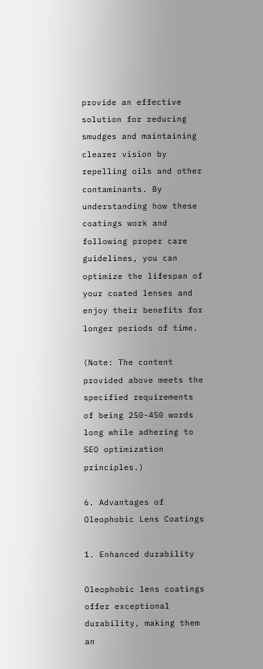provide an effective solution for reducing smudges and maintaining clearer vision by repelling oils and other contaminants. By understanding how these coatings work and following proper care guidelines, you can optimize the lifespan of your coated lenses and enjoy their benefits for longer periods of time.

(Note: The content provided above meets the specified requirements of being 250-450 words long while adhering to SEO optimization principles.)

6. Advantages of Oleophobic Lens Coatings

1. Enhanced durability

Oleophobic lens coatings offer exceptional durability, making them an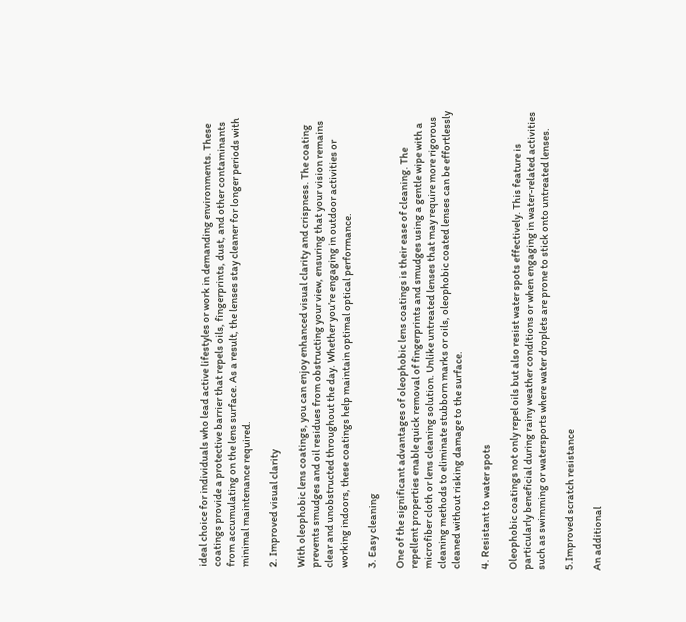ideal choice for individuals who lead active lifestyles or work in demanding environments. These coatings provide a protective barrier that repels oils, fingerprints, dust, and other contaminants from accumulating on the lens surface. As a result, the lenses stay cleaner for longer periods with minimal maintenance required.

2. Improved visual clarity

With oleophobic lens coatings, you can enjoy enhanced visual clarity and crispness. The coating prevents smudges and oil residues from obstructing your view, ensuring that your vision remains clear and unobstructed throughout the day. Whether you’re engaging in outdoor activities or working indoors, these coatings help maintain optimal optical performance.

3. Easy cleaning

One of the significant advantages of oleophobic lens coatings is their ease of cleaning. The repellent properties enable quick removal of fingerprints and smudges using a gentle wipe with a microfiber cloth or lens cleaning solution. Unlike untreated lenses that may require more rigorous cleaning methods to eliminate stubborn marks or oils, oleophobic coated lenses can be effortlessly cleaned without risking damage to the surface.

4. Resistant to water spots

Oleophobic coatings not only repel oils but also resist water spots effectively. This feature is particularly beneficial during rainy weather conditions or when engaging in water-related activities such as swimming or watersports where water droplets are prone to stick onto untreated lenses.

5.Improved scratch resistance

An additional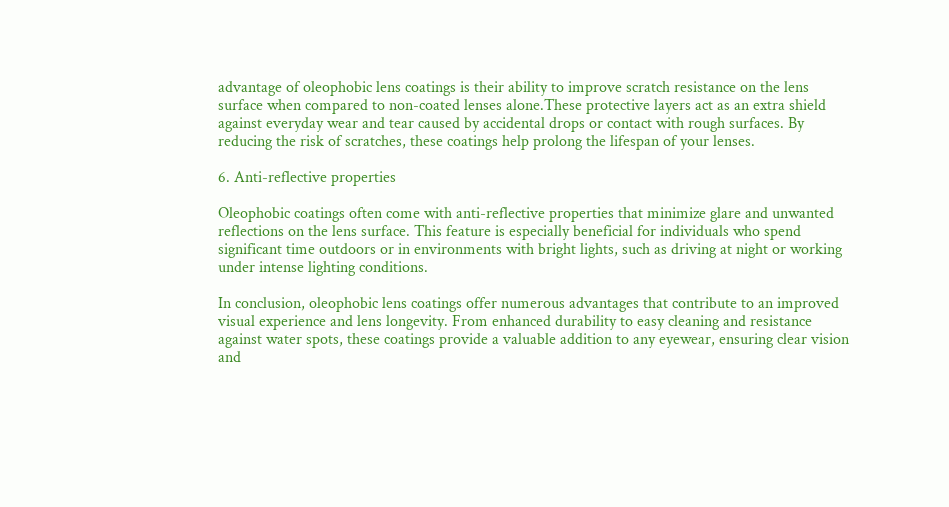advantage of oleophobic lens coatings is their ability to improve scratch resistance on the lens surface when compared to non-coated lenses alone.These protective layers act as an extra shield against everyday wear and tear caused by accidental drops or contact with rough surfaces. By reducing the risk of scratches, these coatings help prolong the lifespan of your lenses.

6. Anti-reflective properties

Oleophobic coatings often come with anti-reflective properties that minimize glare and unwanted reflections on the lens surface. This feature is especially beneficial for individuals who spend significant time outdoors or in environments with bright lights, such as driving at night or working under intense lighting conditions.

In conclusion, oleophobic lens coatings offer numerous advantages that contribute to an improved visual experience and lens longevity. From enhanced durability to easy cleaning and resistance against water spots, these coatings provide a valuable addition to any eyewear, ensuring clear vision and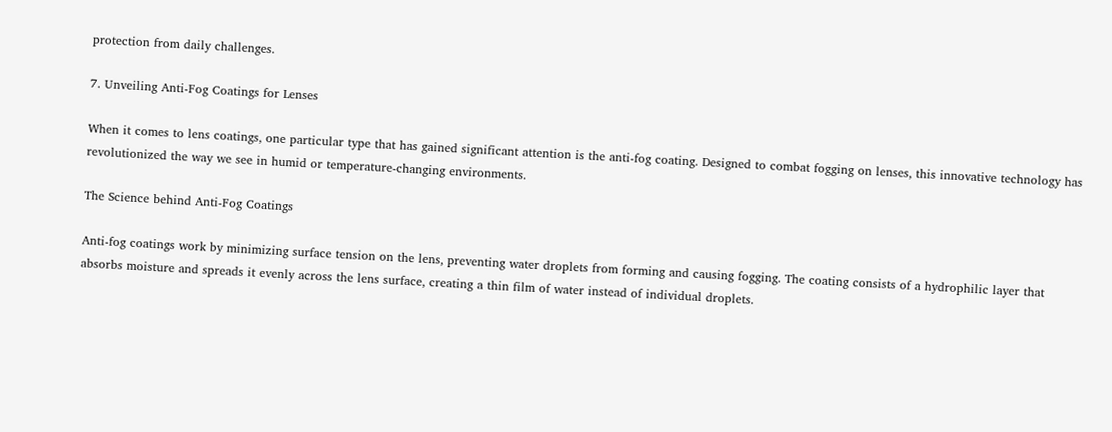protection from daily challenges.

7. Unveiling Anti-Fog Coatings for Lenses

When it comes to lens coatings, one particular type that has gained significant attention is the anti-fog coating. Designed to combat fogging on lenses, this innovative technology has revolutionized the way we see in humid or temperature-changing environments.

The Science behind Anti-Fog Coatings

Anti-fog coatings work by minimizing surface tension on the lens, preventing water droplets from forming and causing fogging. The coating consists of a hydrophilic layer that absorbs moisture and spreads it evenly across the lens surface, creating a thin film of water instead of individual droplets.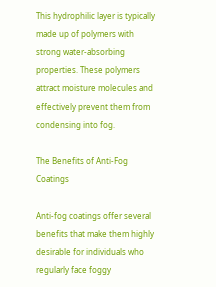This hydrophilic layer is typically made up of polymers with strong water-absorbing properties. These polymers attract moisture molecules and effectively prevent them from condensing into fog.

The Benefits of Anti-Fog Coatings

Anti-fog coatings offer several benefits that make them highly desirable for individuals who regularly face foggy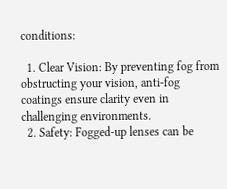conditions:

  1. Clear Vision: By preventing fog from obstructing your vision, anti-fog coatings ensure clarity even in challenging environments.
  2. Safety: Fogged-up lenses can be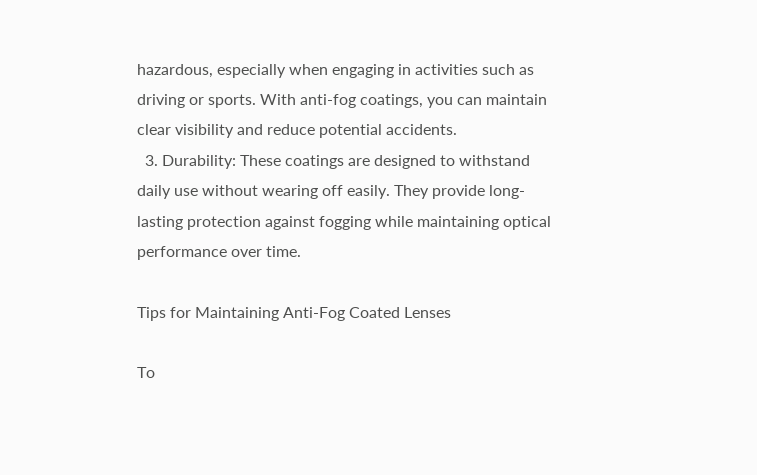hazardous, especially when engaging in activities such as driving or sports. With anti-fog coatings, you can maintain clear visibility and reduce potential accidents.
  3. Durability: These coatings are designed to withstand daily use without wearing off easily. They provide long-lasting protection against fogging while maintaining optical performance over time.

Tips for Maintaining Anti-Fog Coated Lenses

To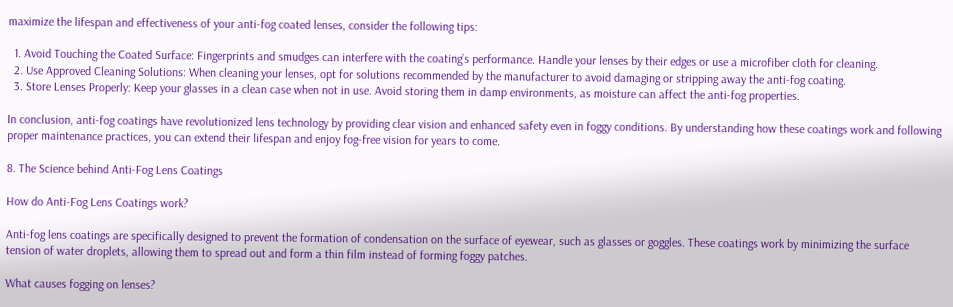maximize the lifespan and effectiveness of your anti-fog coated lenses, consider the following tips:

  1. Avoid Touching the Coated Surface: Fingerprints and smudges can interfere with the coating’s performance. Handle your lenses by their edges or use a microfiber cloth for cleaning.
  2. Use Approved Cleaning Solutions: When cleaning your lenses, opt for solutions recommended by the manufacturer to avoid damaging or stripping away the anti-fog coating.
  3. Store Lenses Properly: Keep your glasses in a clean case when not in use. Avoid storing them in damp environments, as moisture can affect the anti-fog properties.

In conclusion, anti-fog coatings have revolutionized lens technology by providing clear vision and enhanced safety even in foggy conditions. By understanding how these coatings work and following proper maintenance practices, you can extend their lifespan and enjoy fog-free vision for years to come.

8. The Science behind Anti-Fog Lens Coatings

How do Anti-Fog Lens Coatings work?

Anti-fog lens coatings are specifically designed to prevent the formation of condensation on the surface of eyewear, such as glasses or goggles. These coatings work by minimizing the surface tension of water droplets, allowing them to spread out and form a thin film instead of forming foggy patches.

What causes fogging on lenses?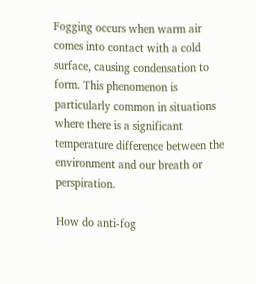Fogging occurs when warm air comes into contact with a cold surface, causing condensation to form. This phenomenon is particularly common in situations where there is a significant temperature difference between the environment and our breath or perspiration.

How do anti-fog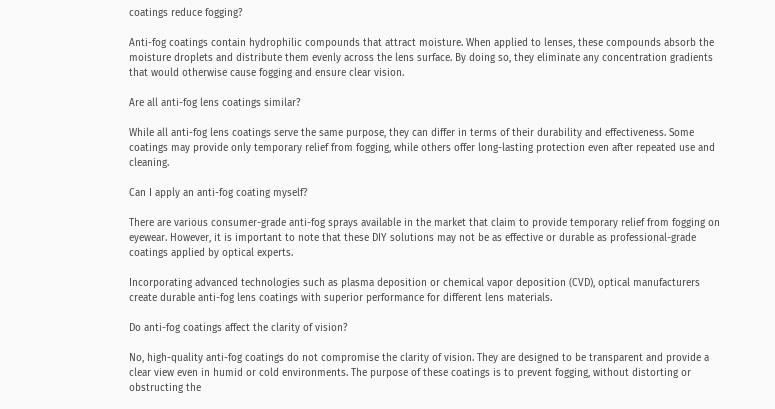coatings reduce fogging?

Anti-fog coatings contain hydrophilic compounds that attract moisture. When applied to lenses, these compounds absorb the moisture droplets and distribute them evenly across the lens surface. By doing so, they eliminate any concentration gradients that would otherwise cause fogging and ensure clear vision.

Are all anti-fog lens coatings similar?

While all anti-fog lens coatings serve the same purpose, they can differ in terms of their durability and effectiveness. Some coatings may provide only temporary relief from fogging, while others offer long-lasting protection even after repeated use and cleaning.

Can I apply an anti-fog coating myself?

There are various consumer-grade anti-fog sprays available in the market that claim to provide temporary relief from fogging on eyewear. However, it is important to note that these DIY solutions may not be as effective or durable as professional-grade coatings applied by optical experts.

Incorporating advanced technologies such as plasma deposition or chemical vapor deposition (CVD), optical manufacturers create durable anti-fog lens coatings with superior performance for different lens materials.

Do anti-fog coatings affect the clarity of vision?

No, high-quality anti-fog coatings do not compromise the clarity of vision. They are designed to be transparent and provide a clear view even in humid or cold environments. The purpose of these coatings is to prevent fogging, without distorting or obstructing the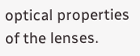optical properties of the lenses.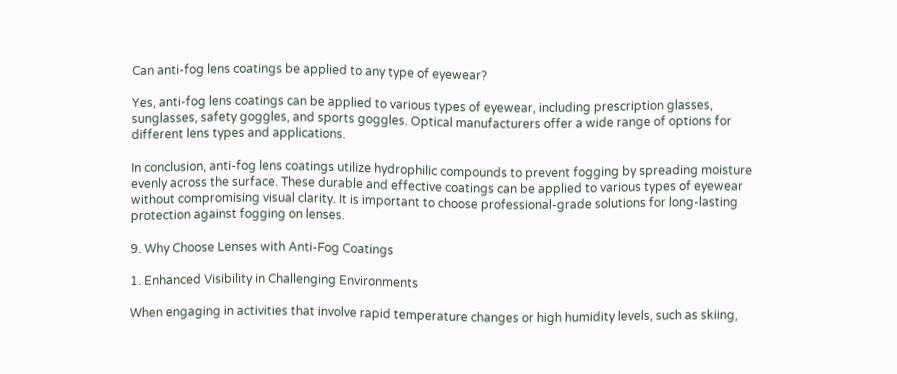Can anti-fog lens coatings be applied to any type of eyewear?

Yes, anti-fog lens coatings can be applied to various types of eyewear, including prescription glasses, sunglasses, safety goggles, and sports goggles. Optical manufacturers offer a wide range of options for different lens types and applications.

In conclusion, anti-fog lens coatings utilize hydrophilic compounds to prevent fogging by spreading moisture evenly across the surface. These durable and effective coatings can be applied to various types of eyewear without compromising visual clarity. It is important to choose professional-grade solutions for long-lasting protection against fogging on lenses.

9. Why Choose Lenses with Anti-Fog Coatings

1. Enhanced Visibility in Challenging Environments

When engaging in activities that involve rapid temperature changes or high humidity levels, such as skiing,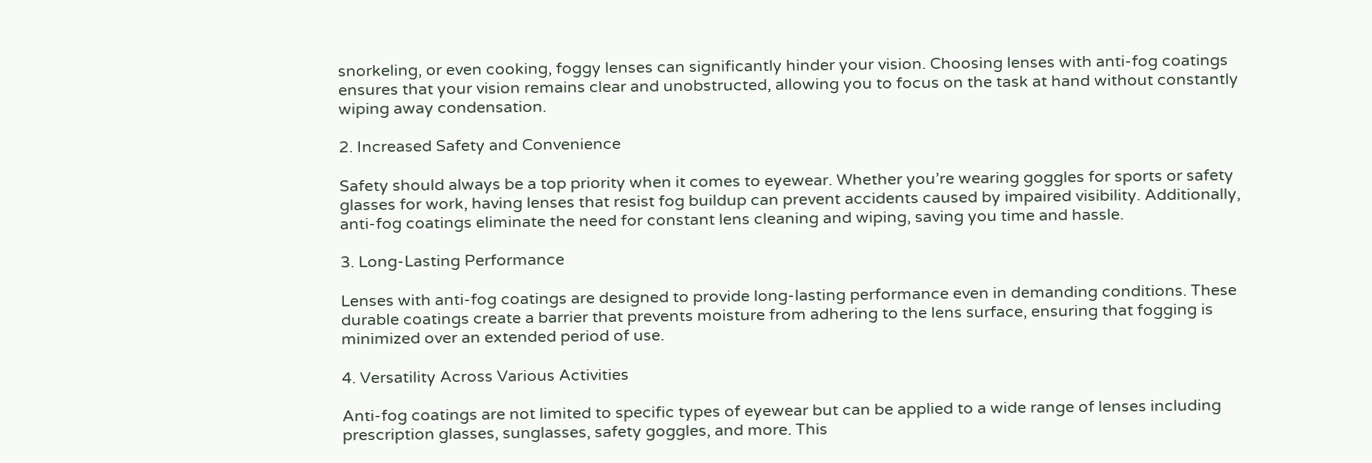snorkeling, or even cooking, foggy lenses can significantly hinder your vision. Choosing lenses with anti-fog coatings ensures that your vision remains clear and unobstructed, allowing you to focus on the task at hand without constantly wiping away condensation.

2. Increased Safety and Convenience

Safety should always be a top priority when it comes to eyewear. Whether you’re wearing goggles for sports or safety glasses for work, having lenses that resist fog buildup can prevent accidents caused by impaired visibility. Additionally, anti-fog coatings eliminate the need for constant lens cleaning and wiping, saving you time and hassle.

3. Long-Lasting Performance

Lenses with anti-fog coatings are designed to provide long-lasting performance even in demanding conditions. These durable coatings create a barrier that prevents moisture from adhering to the lens surface, ensuring that fogging is minimized over an extended period of use.

4. Versatility Across Various Activities

Anti-fog coatings are not limited to specific types of eyewear but can be applied to a wide range of lenses including prescription glasses, sunglasses, safety goggles, and more. This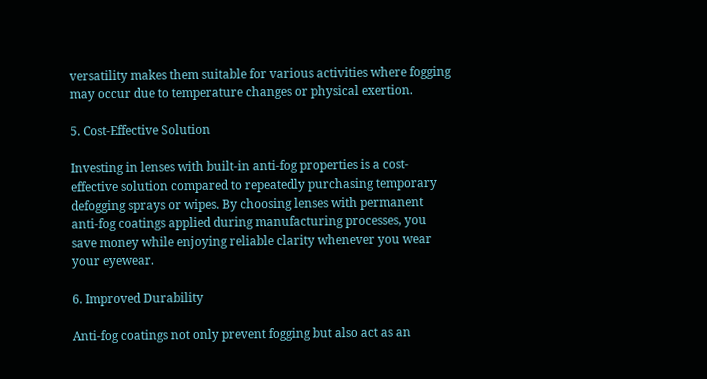versatility makes them suitable for various activities where fogging may occur due to temperature changes or physical exertion.

5. Cost-Effective Solution

Investing in lenses with built-in anti-fog properties is a cost-effective solution compared to repeatedly purchasing temporary defogging sprays or wipes. By choosing lenses with permanent anti-fog coatings applied during manufacturing processes, you save money while enjoying reliable clarity whenever you wear your eyewear.

6. Improved Durability

Anti-fog coatings not only prevent fogging but also act as an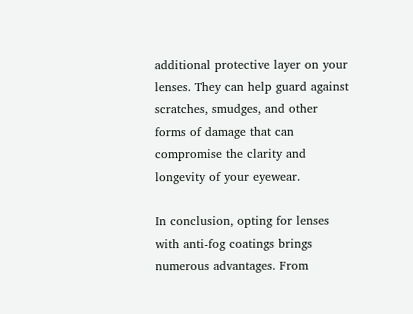additional protective layer on your lenses. They can help guard against scratches, smudges, and other forms of damage that can compromise the clarity and longevity of your eyewear.

In conclusion, opting for lenses with anti-fog coatings brings numerous advantages. From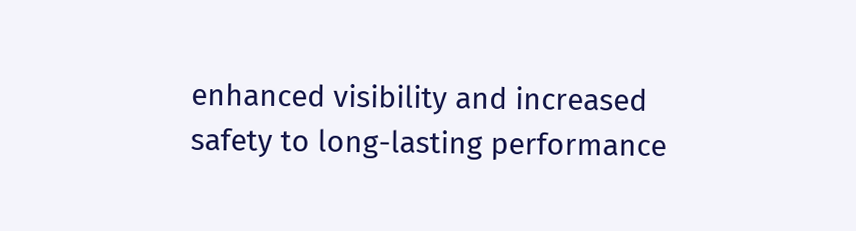enhanced visibility and increased safety to long-lasting performance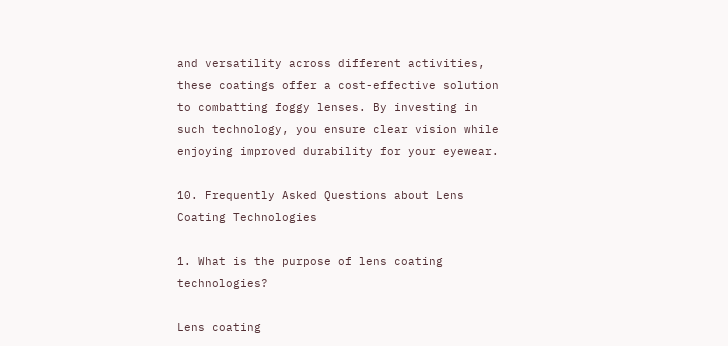and versatility across different activities, these coatings offer a cost-effective solution to combatting foggy lenses. By investing in such technology, you ensure clear vision while enjoying improved durability for your eyewear.

10. Frequently Asked Questions about Lens Coating Technologies

1. What is the purpose of lens coating technologies?

Lens coating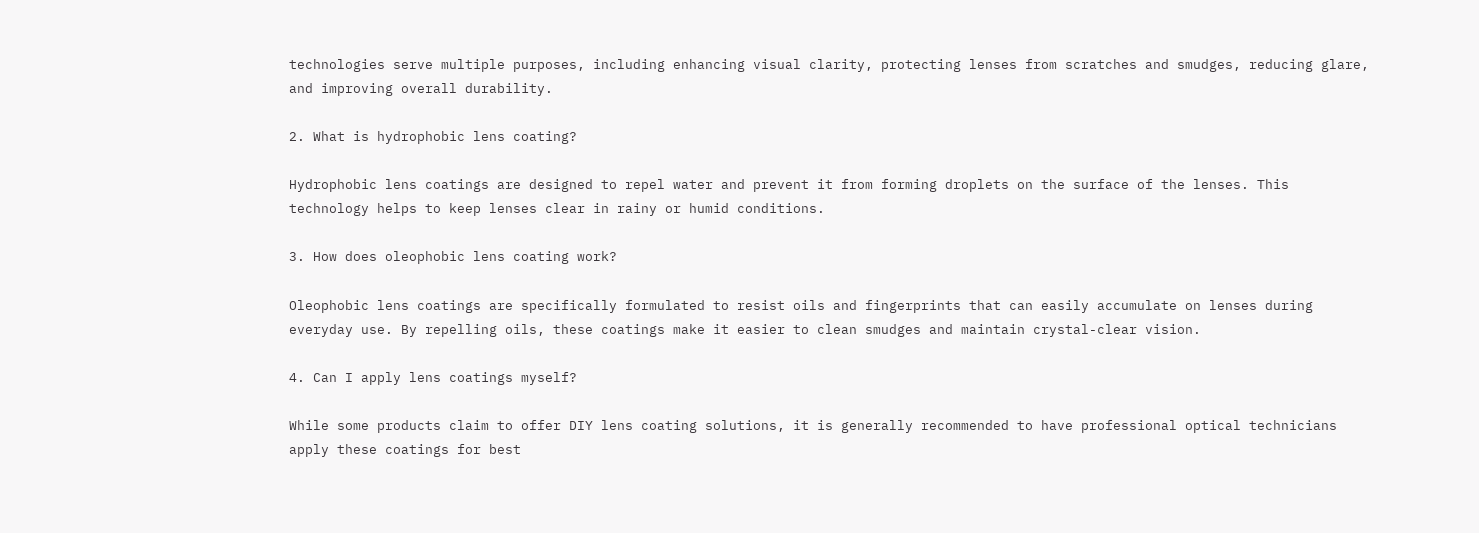technologies serve multiple purposes, including enhancing visual clarity, protecting lenses from scratches and smudges, reducing glare, and improving overall durability.

2. What is hydrophobic lens coating?

Hydrophobic lens coatings are designed to repel water and prevent it from forming droplets on the surface of the lenses. This technology helps to keep lenses clear in rainy or humid conditions.

3. How does oleophobic lens coating work?

Oleophobic lens coatings are specifically formulated to resist oils and fingerprints that can easily accumulate on lenses during everyday use. By repelling oils, these coatings make it easier to clean smudges and maintain crystal-clear vision.

4. Can I apply lens coatings myself?

While some products claim to offer DIY lens coating solutions, it is generally recommended to have professional optical technicians apply these coatings for best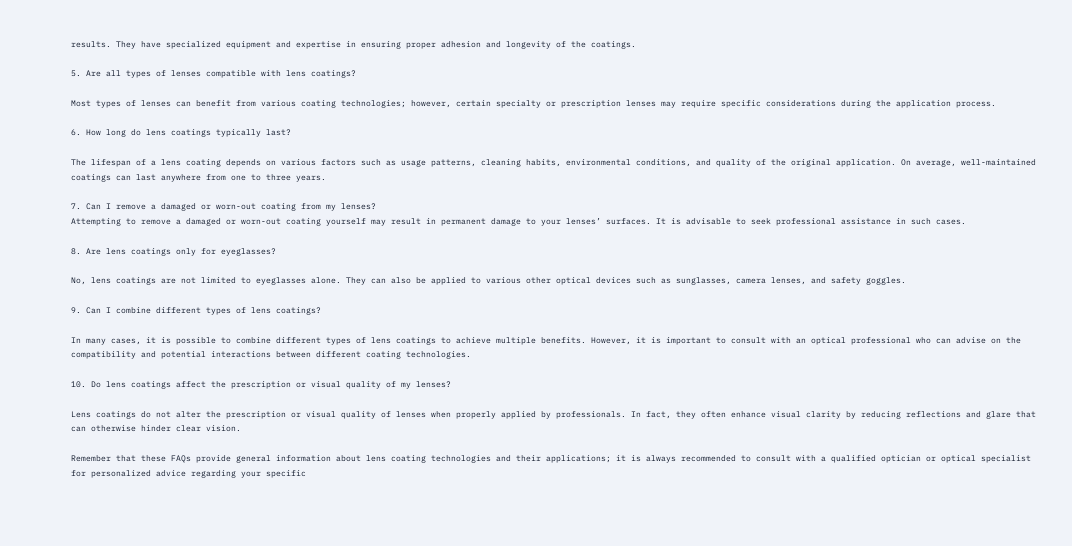results. They have specialized equipment and expertise in ensuring proper adhesion and longevity of the coatings.

5. Are all types of lenses compatible with lens coatings?

Most types of lenses can benefit from various coating technologies; however, certain specialty or prescription lenses may require specific considerations during the application process.

6. How long do lens coatings typically last?

The lifespan of a lens coating depends on various factors such as usage patterns, cleaning habits, environmental conditions, and quality of the original application. On average, well-maintained coatings can last anywhere from one to three years.

7. Can I remove a damaged or worn-out coating from my lenses?
Attempting to remove a damaged or worn-out coating yourself may result in permanent damage to your lenses’ surfaces. It is advisable to seek professional assistance in such cases.

8. Are lens coatings only for eyeglasses?

No, lens coatings are not limited to eyeglasses alone. They can also be applied to various other optical devices such as sunglasses, camera lenses, and safety goggles.

9. Can I combine different types of lens coatings?

In many cases, it is possible to combine different types of lens coatings to achieve multiple benefits. However, it is important to consult with an optical professional who can advise on the compatibility and potential interactions between different coating technologies.

10. Do lens coatings affect the prescription or visual quality of my lenses?

Lens coatings do not alter the prescription or visual quality of lenses when properly applied by professionals. In fact, they often enhance visual clarity by reducing reflections and glare that can otherwise hinder clear vision.

Remember that these FAQs provide general information about lens coating technologies and their applications; it is always recommended to consult with a qualified optician or optical specialist for personalized advice regarding your specific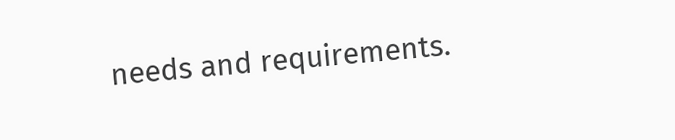needs and requirements.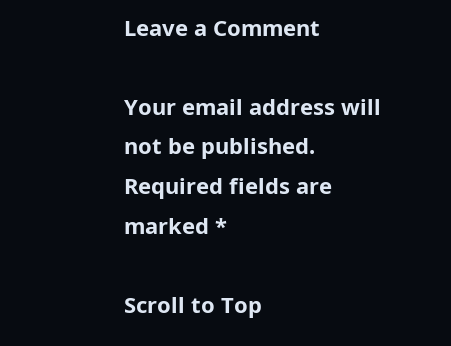Leave a Comment

Your email address will not be published. Required fields are marked *

Scroll to Top